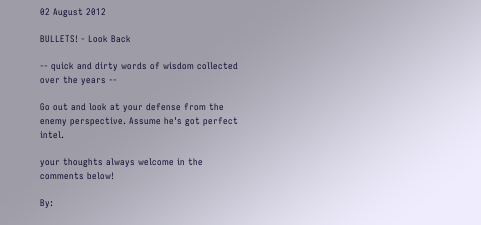02 August 2012

BULLETS! - Look Back

-- quick and dirty words of wisdom collected over the years --

Go out and look at your defense from the enemy perspective. Assume he's got perfect intel.

your thoughts always welcome in the comments below!

By: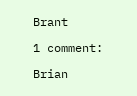Brant

1 comment:

Brian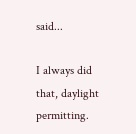said...

I always did that, daylight permitting.